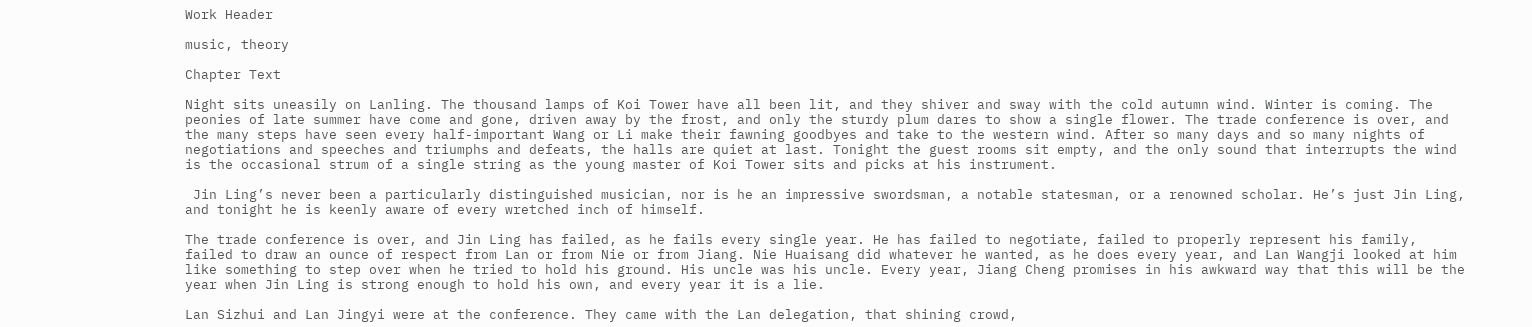Work Header

music, theory

Chapter Text

Night sits uneasily on Lanling. The thousand lamps of Koi Tower have all been lit, and they shiver and sway with the cold autumn wind. Winter is coming. The peonies of late summer have come and gone, driven away by the frost, and only the sturdy plum dares to show a single flower. The trade conference is over, and the many steps have seen every half-important Wang or Li make their fawning goodbyes and take to the western wind. After so many days and so many nights of negotiations and speeches and triumphs and defeats, the halls are quiet at last. Tonight the guest rooms sit empty, and the only sound that interrupts the wind is the occasional strum of a single string as the young master of Koi Tower sits and picks at his instrument.

 Jin Ling’s never been a particularly distinguished musician, nor is he an impressive swordsman, a notable statesman, or a renowned scholar. He’s just Jin Ling, and tonight he is keenly aware of every wretched inch of himself.

The trade conference is over, and Jin Ling has failed, as he fails every single year. He has failed to negotiate, failed to properly represent his family, failed to draw an ounce of respect from Lan or from Nie or from Jiang. Nie Huaisang did whatever he wanted, as he does every year, and Lan Wangji looked at him like something to step over when he tried to hold his ground. His uncle was his uncle. Every year, Jiang Cheng promises in his awkward way that this will be the year when Jin Ling is strong enough to hold his own, and every year it is a lie.

Lan Sizhui and Lan Jingyi were at the conference. They came with the Lan delegation, that shining crowd,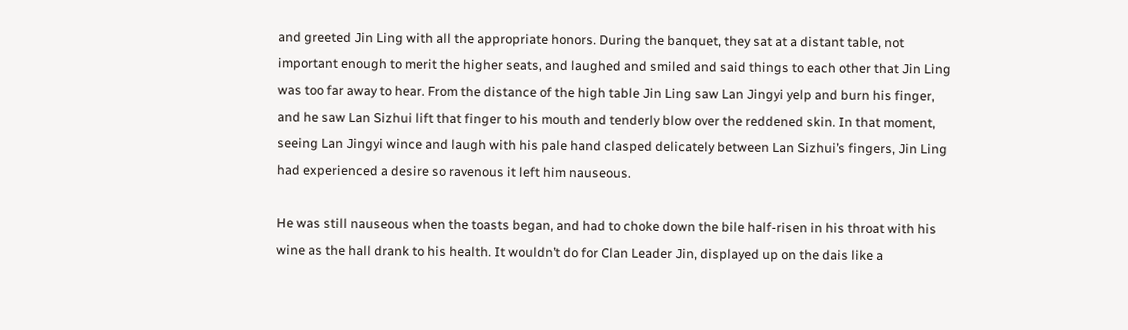and greeted Jin Ling with all the appropriate honors. During the banquet, they sat at a distant table, not important enough to merit the higher seats, and laughed and smiled and said things to each other that Jin Ling was too far away to hear. From the distance of the high table Jin Ling saw Lan Jingyi yelp and burn his finger, and he saw Lan Sizhui lift that finger to his mouth and tenderly blow over the reddened skin. In that moment, seeing Lan Jingyi wince and laugh with his pale hand clasped delicately between Lan Sizhui’s fingers, Jin Ling had experienced a desire so ravenous it left him nauseous.

He was still nauseous when the toasts began, and had to choke down the bile half-risen in his throat with his wine as the hall drank to his health. It wouldn’t do for Clan Leader Jin, displayed up on the dais like a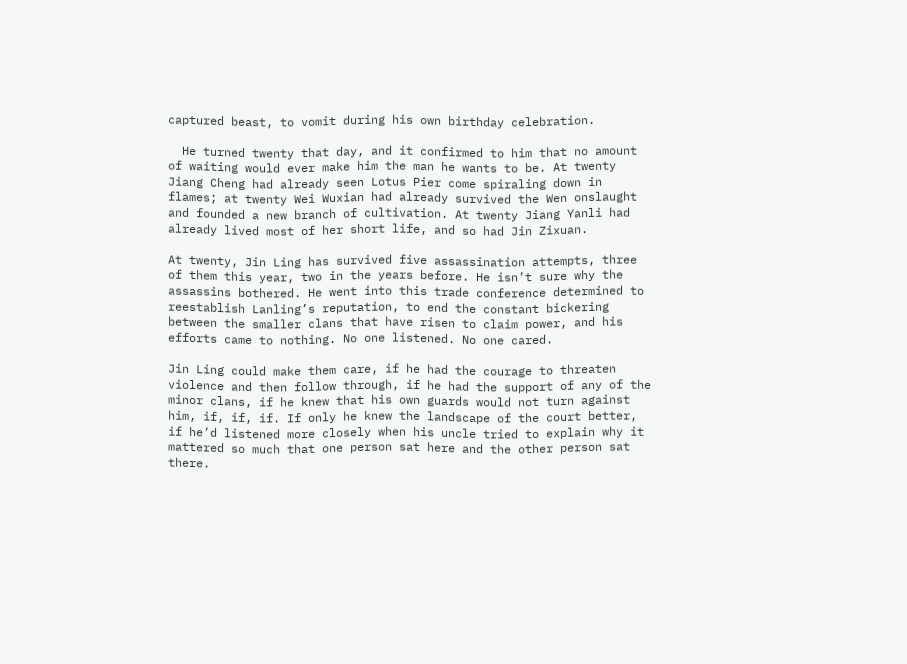captured beast, to vomit during his own birthday celebration.

  He turned twenty that day, and it confirmed to him that no amount of waiting would ever make him the man he wants to be. At twenty Jiang Cheng had already seen Lotus Pier come spiraling down in flames; at twenty Wei Wuxian had already survived the Wen onslaught and founded a new branch of cultivation. At twenty Jiang Yanli had already lived most of her short life, and so had Jin Zixuan.

At twenty, Jin Ling has survived five assassination attempts, three of them this year, two in the years before. He isn’t sure why the assassins bothered. He went into this trade conference determined to reestablish Lanling’s reputation, to end the constant bickering between the smaller clans that have risen to claim power, and his efforts came to nothing. No one listened. No one cared.

Jin Ling could make them care, if he had the courage to threaten violence and then follow through, if he had the support of any of the minor clans, if he knew that his own guards would not turn against him, if, if, if. If only he knew the landscape of the court better, if he’d listened more closely when his uncle tried to explain why it mattered so much that one person sat here and the other person sat there.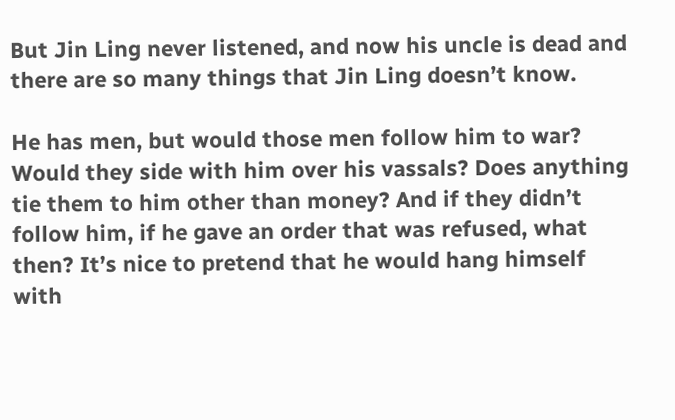But Jin Ling never listened, and now his uncle is dead and there are so many things that Jin Ling doesn’t know.

He has men, but would those men follow him to war? Would they side with him over his vassals? Does anything tie them to him other than money? And if they didn’t follow him, if he gave an order that was refused, what then? It’s nice to pretend that he would hang himself with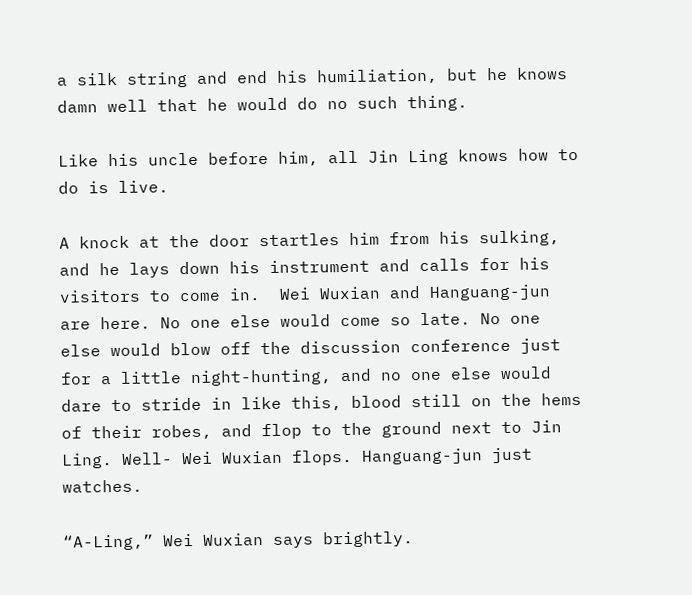a silk string and end his humiliation, but he knows damn well that he would do no such thing.

Like his uncle before him, all Jin Ling knows how to do is live.

A knock at the door startles him from his sulking, and he lays down his instrument and calls for his visitors to come in.  Wei Wuxian and Hanguang-jun are here. No one else would come so late. No one else would blow off the discussion conference just for a little night-hunting, and no one else would dare to stride in like this, blood still on the hems of their robes, and flop to the ground next to Jin Ling. Well- Wei Wuxian flops. Hanguang-jun just watches.

“A-Ling,” Wei Wuxian says brightly.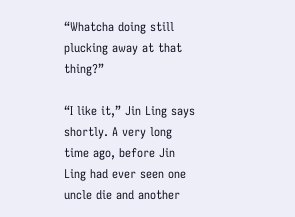“Whatcha doing still plucking away at that thing?”

“I like it,” Jin Ling says shortly. A very long time ago, before Jin Ling had ever seen one uncle die and another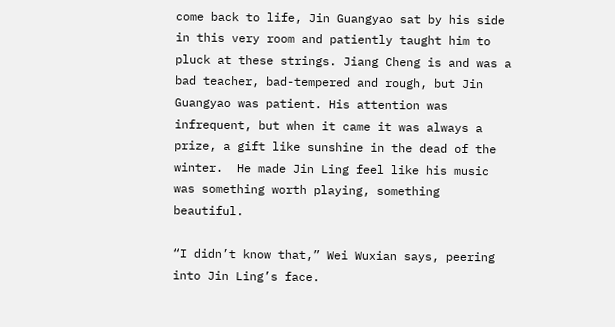come back to life, Jin Guangyao sat by his side in this very room and patiently taught him to pluck at these strings. Jiang Cheng is and was a bad teacher, bad-tempered and rough, but Jin Guangyao was patient. His attention was infrequent, but when it came it was always a prize, a gift like sunshine in the dead of the winter.  He made Jin Ling feel like his music was something worth playing, something beautiful.

“I didn’t know that,” Wei Wuxian says, peering into Jin Ling’s face.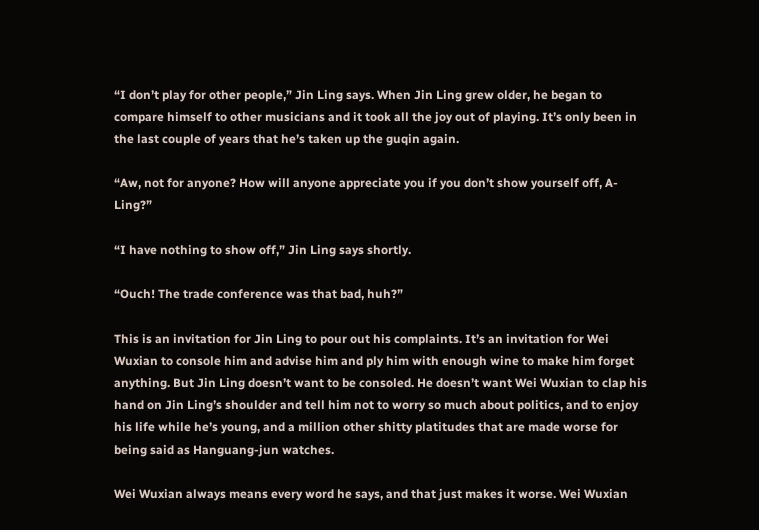“I don’t play for other people,” Jin Ling says. When Jin Ling grew older, he began to compare himself to other musicians and it took all the joy out of playing. It’s only been in the last couple of years that he’s taken up the guqin again.

“Aw, not for anyone? How will anyone appreciate you if you don’t show yourself off, A-Ling?”

“I have nothing to show off,” Jin Ling says shortly.

“Ouch! The trade conference was that bad, huh?”

This is an invitation for Jin Ling to pour out his complaints. It’s an invitation for Wei Wuxian to console him and advise him and ply him with enough wine to make him forget anything. But Jin Ling doesn’t want to be consoled. He doesn’t want Wei Wuxian to clap his hand on Jin Ling’s shoulder and tell him not to worry so much about politics, and to enjoy his life while he’s young, and a million other shitty platitudes that are made worse for being said as Hanguang-jun watches.

Wei Wuxian always means every word he says, and that just makes it worse. Wei Wuxian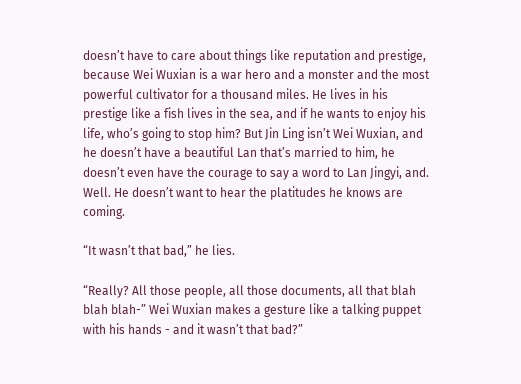doesn’t have to care about things like reputation and prestige, because Wei Wuxian is a war hero and a monster and the most powerful cultivator for a thousand miles. He lives in his prestige like a fish lives in the sea, and if he wants to enjoy his life, who’s going to stop him? But Jin Ling isn’t Wei Wuxian, and he doesn’t have a beautiful Lan that’s married to him, he doesn’t even have the courage to say a word to Lan Jingyi, and. Well. He doesn’t want to hear the platitudes he knows are coming.

“It wasn’t that bad,” he lies.

“Really? All those people, all those documents, all that blah blah blah-” Wei Wuxian makes a gesture like a talking puppet with his hands - and it wasn’t that bad?”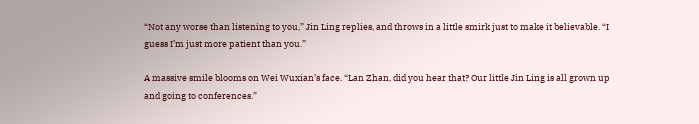“Not any worse than listening to you,” Jin Ling replies, and throws in a little smirk just to make it believable. “I guess I’m just more patient than you.”

A massive smile blooms on Wei Wuxian’s face. “Lan Zhan, did you hear that? Our little Jin Ling is all grown up and going to conferences.”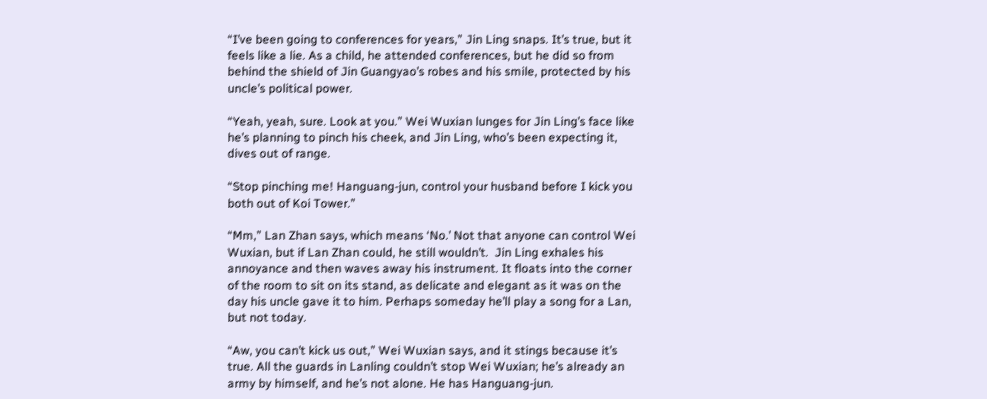“I’ve been going to conferences for years,” Jin Ling snaps. It’s true, but it feels like a lie. As a child, he attended conferences, but he did so from behind the shield of Jin Guangyao’s robes and his smile, protected by his uncle’s political power.

“Yeah, yeah, sure. Look at you.” Wei Wuxian lunges for Jin Ling’s face like he’s planning to pinch his cheek, and Jin Ling, who’s been expecting it, dives out of range.

“Stop pinching me! Hanguang-jun, control your husband before I kick you both out of Koi Tower.”

“Mm,” Lan Zhan says, which means ‘No.’ Not that anyone can control Wei Wuxian, but if Lan Zhan could, he still wouldn’t.  Jin Ling exhales his annoyance and then waves away his instrument. It floats into the corner of the room to sit on its stand, as delicate and elegant as it was on the day his uncle gave it to him. Perhaps someday he’ll play a song for a Lan, but not today.

“Aw, you can’t kick us out,” Wei Wuxian says, and it stings because it’s true. All the guards in Lanling couldn’t stop Wei Wuxian; he’s already an army by himself, and he’s not alone. He has Hanguang-jun.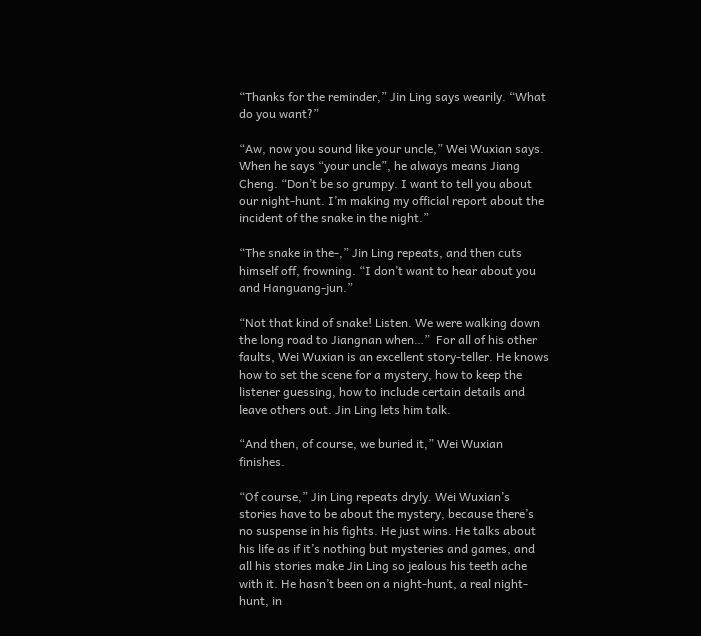“Thanks for the reminder,” Jin Ling says wearily. “What do you want?”

“Aw, now you sound like your uncle,” Wei Wuxian says. When he says “your uncle”, he always means Jiang Cheng. “Don’t be so grumpy. I want to tell you about our night-hunt. I’m making my official report about the incident of the snake in the night.”

“The snake in the-,” Jin Ling repeats, and then cuts himself off, frowning. “I don’t want to hear about you and Hanguang-jun.”

“Not that kind of snake! Listen. We were walking down the long road to Jiangnan when…”  For all of his other faults, Wei Wuxian is an excellent story-teller. He knows how to set the scene for a mystery, how to keep the listener guessing, how to include certain details and leave others out. Jin Ling lets him talk.

“And then, of course, we buried it,” Wei Wuxian finishes.

“Of course,” Jin Ling repeats dryly. Wei Wuxian’s stories have to be about the mystery, because there’s no suspense in his fights. He just wins. He talks about his life as if it’s nothing but mysteries and games, and all his stories make Jin Ling so jealous his teeth ache with it. He hasn’t been on a night-hunt, a real night-hunt, in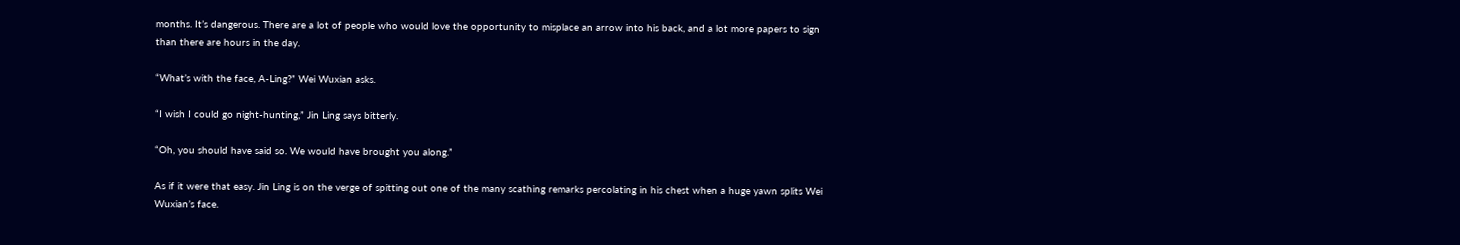months. It’s dangerous. There are a lot of people who would love the opportunity to misplace an arrow into his back, and a lot more papers to sign than there are hours in the day.

“What’s with the face, A-Ling?” Wei Wuxian asks.

“I wish I could go night-hunting,” Jin Ling says bitterly.

“Oh, you should have said so. We would have brought you along.”

As if it were that easy. Jin Ling is on the verge of spitting out one of the many scathing remarks percolating in his chest when a huge yawn splits Wei Wuxian’s face.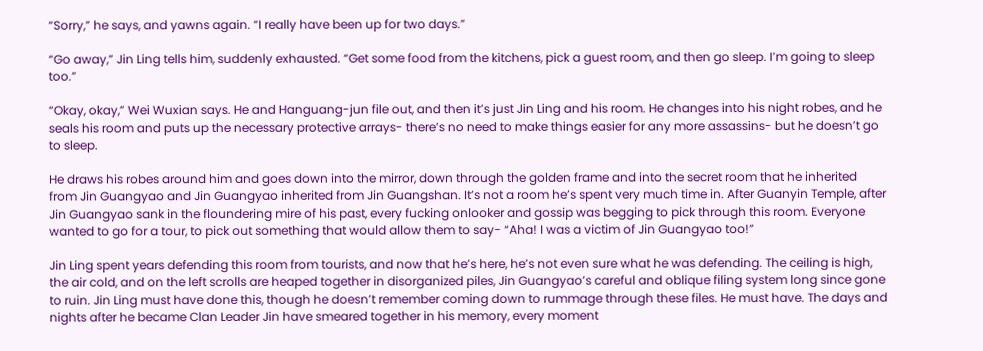“Sorry,” he says, and yawns again. “I really have been up for two days.”

“Go away,” Jin Ling tells him, suddenly exhausted. “Get some food from the kitchens, pick a guest room, and then go sleep. I’m going to sleep too.”

“Okay, okay,” Wei Wuxian says. He and Hanguang-jun file out, and then it’s just Jin Ling and his room. He changes into his night robes, and he seals his room and puts up the necessary protective arrays- there’s no need to make things easier for any more assassins- but he doesn’t go to sleep.

He draws his robes around him and goes down into the mirror, down through the golden frame and into the secret room that he inherited from Jin Guangyao and Jin Guangyao inherited from Jin Guangshan. It’s not a room he’s spent very much time in. After Guanyin Temple, after Jin Guangyao sank in the floundering mire of his past, every fucking onlooker and gossip was begging to pick through this room. Everyone wanted to go for a tour, to pick out something that would allow them to say- “Aha! I was a victim of Jin Guangyao too!”

Jin Ling spent years defending this room from tourists, and now that he’s here, he’s not even sure what he was defending. The ceiling is high, the air cold, and on the left scrolls are heaped together in disorganized piles, Jin Guangyao’s careful and oblique filing system long since gone to ruin. Jin Ling must have done this, though he doesn’t remember coming down to rummage through these files. He must have. The days and nights after he became Clan Leader Jin have smeared together in his memory, every moment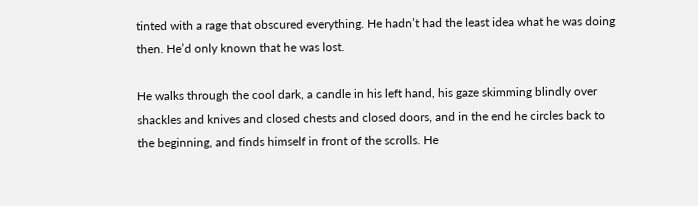tinted with a rage that obscured everything. He hadn’t had the least idea what he was doing then. He’d only known that he was lost.

He walks through the cool dark, a candle in his left hand, his gaze skimming blindly over shackles and knives and closed chests and closed doors, and in the end he circles back to the beginning, and finds himself in front of the scrolls. He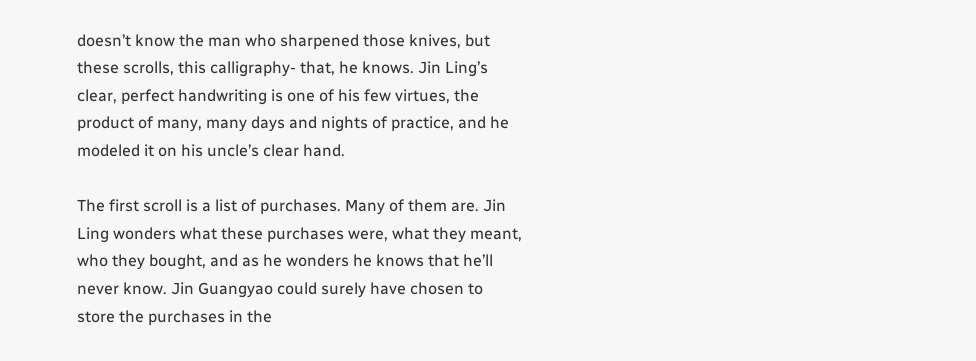doesn’t know the man who sharpened those knives, but these scrolls, this calligraphy- that, he knows. Jin Ling’s clear, perfect handwriting is one of his few virtues, the product of many, many days and nights of practice, and he modeled it on his uncle’s clear hand.

The first scroll is a list of purchases. Many of them are. Jin Ling wonders what these purchases were, what they meant, who they bought, and as he wonders he knows that he’ll never know. Jin Guangyao could surely have chosen to store the purchases in the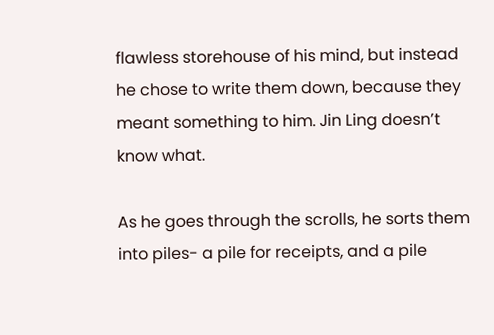flawless storehouse of his mind, but instead he chose to write them down, because they meant something to him. Jin Ling doesn’t know what.

As he goes through the scrolls, he sorts them into piles- a pile for receipts, and a pile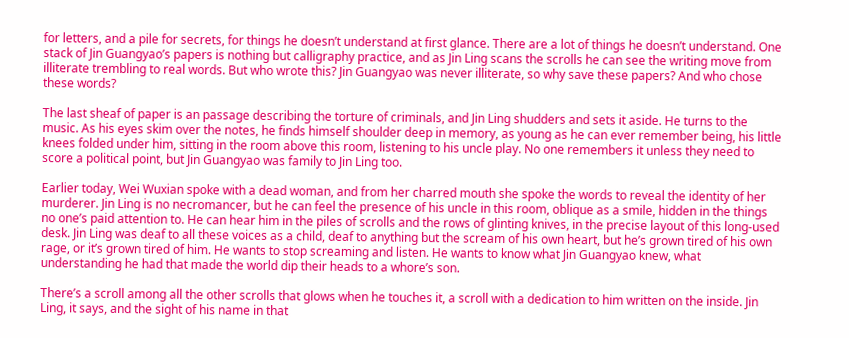for letters, and a pile for secrets, for things he doesn’t understand at first glance. There are a lot of things he doesn’t understand. One stack of Jin Guangyao’s papers is nothing but calligraphy practice, and as Jin Ling scans the scrolls he can see the writing move from illiterate trembling to real words. But who wrote this? Jin Guangyao was never illiterate, so why save these papers? And who chose these words?

The last sheaf of paper is an passage describing the torture of criminals, and Jin Ling shudders and sets it aside. He turns to the music. As his eyes skim over the notes, he finds himself shoulder deep in memory, as young as he can ever remember being, his little knees folded under him, sitting in the room above this room, listening to his uncle play. No one remembers it unless they need to score a political point, but Jin Guangyao was family to Jin Ling too.

Earlier today, Wei Wuxian spoke with a dead woman, and from her charred mouth she spoke the words to reveal the identity of her murderer. Jin Ling is no necromancer, but he can feel the presence of his uncle in this room, oblique as a smile, hidden in the things no one’s paid attention to. He can hear him in the piles of scrolls and the rows of glinting knives, in the precise layout of this long-used desk. Jin Ling was deaf to all these voices as a child, deaf to anything but the scream of his own heart, but he’s grown tired of his own rage, or it’s grown tired of him. He wants to stop screaming and listen. He wants to know what Jin Guangyao knew, what understanding he had that made the world dip their heads to a whore’s son.

There’s a scroll among all the other scrolls that glows when he touches it, a scroll with a dedication to him written on the inside. Jin Ling, it says, and the sight of his name in that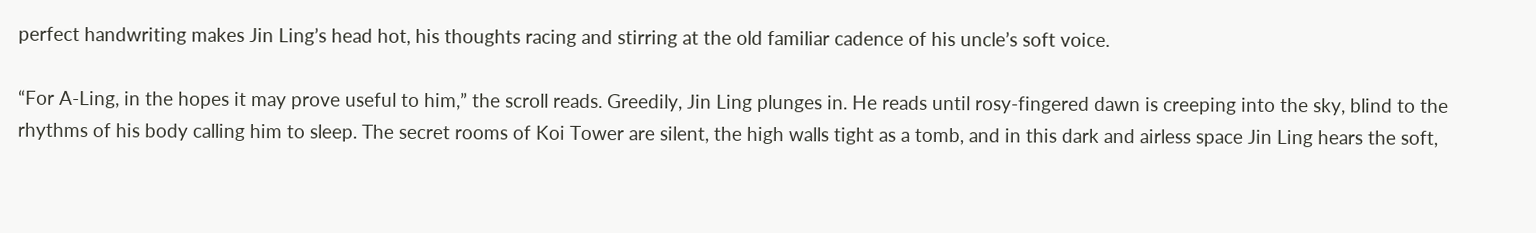perfect handwriting makes Jin Ling’s head hot, his thoughts racing and stirring at the old familiar cadence of his uncle’s soft voice.

“For A-Ling, in the hopes it may prove useful to him,” the scroll reads. Greedily, Jin Ling plunges in. He reads until rosy-fingered dawn is creeping into the sky, blind to the rhythms of his body calling him to sleep. The secret rooms of Koi Tower are silent, the high walls tight as a tomb, and in this dark and airless space Jin Ling hears the soft,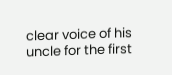clear voice of his uncle for the first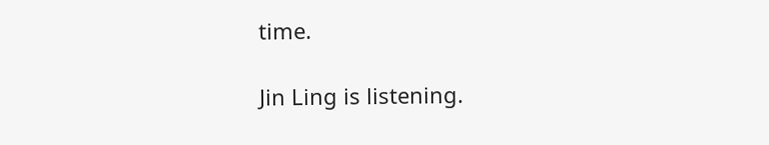time.

Jin Ling is listening.